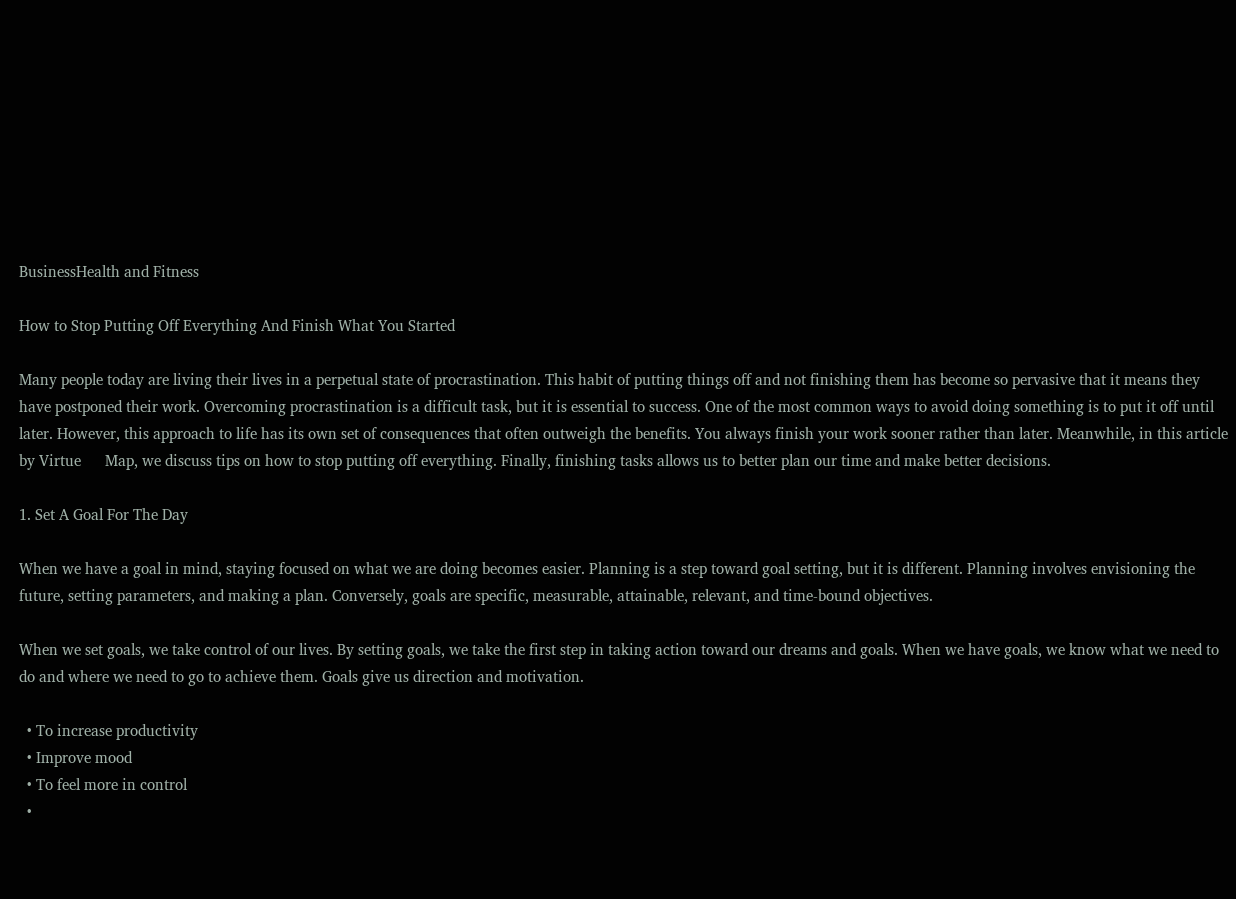BusinessHealth and Fitness

How to Stop Putting Off Everything And Finish What You Started

Many people today are living their lives in a perpetual state of procrastination. This habit of putting things off and not finishing them has become so pervasive that it means they have postponed their work. Overcoming procrastination is a difficult task, but it is essential to success. One of the most common ways to avoid doing something is to put it off until later. However, this approach to life has its own set of consequences that often outweigh the benefits. You always finish your work sooner rather than later. Meanwhile, in this article by Virtue      Map, we discuss tips on how to stop putting off everything. Finally, finishing tasks allows us to better plan our time and make better decisions.

1. Set A Goal For The Day

When we have a goal in mind, staying focused on what we are doing becomes easier. Planning is a step toward goal setting, but it is different. Planning involves envisioning the future, setting parameters, and making a plan. Conversely, goals are specific, measurable, attainable, relevant, and time-bound objectives.

When we set goals, we take control of our lives. By setting goals, we take the first step in taking action toward our dreams and goals. When we have goals, we know what we need to do and where we need to go to achieve them. Goals give us direction and motivation.

  • To increase productivity
  • Improve mood
  • To feel more in control
  •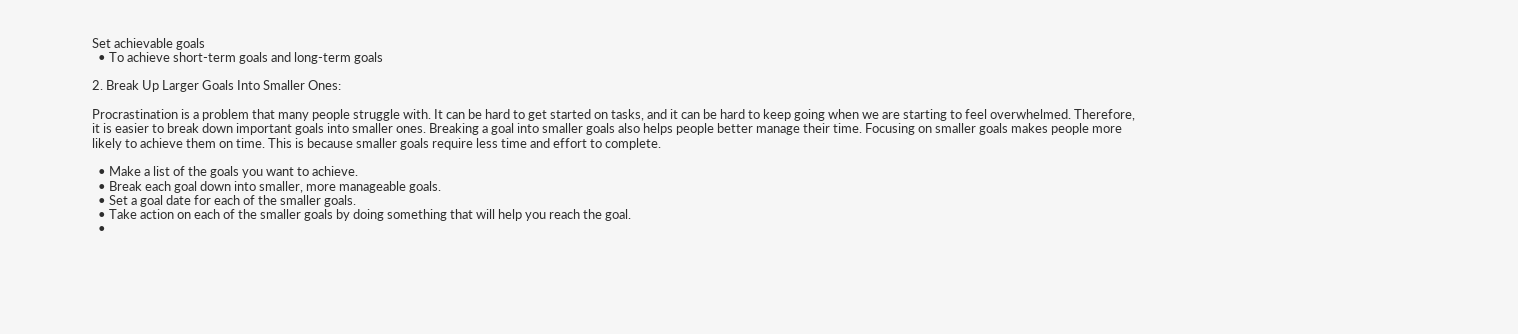Set achievable goals
  • To achieve short-term goals and long-term goals

2. Break Up Larger Goals Into Smaller Ones:

Procrastination is a problem that many people struggle with. It can be hard to get started on tasks, and it can be hard to keep going when we are starting to feel overwhelmed. Therefore, it is easier to break down important goals into smaller ones. Breaking a goal into smaller goals also helps people better manage their time. Focusing on smaller goals makes people more likely to achieve them on time. This is because smaller goals require less time and effort to complete.

  • Make a list of the goals you want to achieve.
  • Break each goal down into smaller, more manageable goals.
  • Set a goal date for each of the smaller goals.
  • Take action on each of the smaller goals by doing something that will help you reach the goal.
  •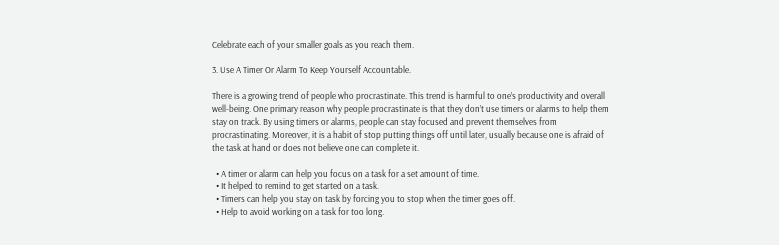Celebrate each of your smaller goals as you reach them.

3. Use A Timer Or Alarm To Keep Yourself Accountable.

There is a growing trend of people who procrastinate. This trend is harmful to one’s productivity and overall well-being. One primary reason why people procrastinate is that they don’t use timers or alarms to help them stay on track. By using timers or alarms, people can stay focused and prevent themselves from procrastinating. Moreover, it is a habit of stop putting things off until later, usually because one is afraid of the task at hand or does not believe one can complete it.

  • A timer or alarm can help you focus on a task for a set amount of time.
  • It helped to remind to get started on a task.
  • Timers can help you stay on task by forcing you to stop when the timer goes off.
  • Help to avoid working on a task for too long.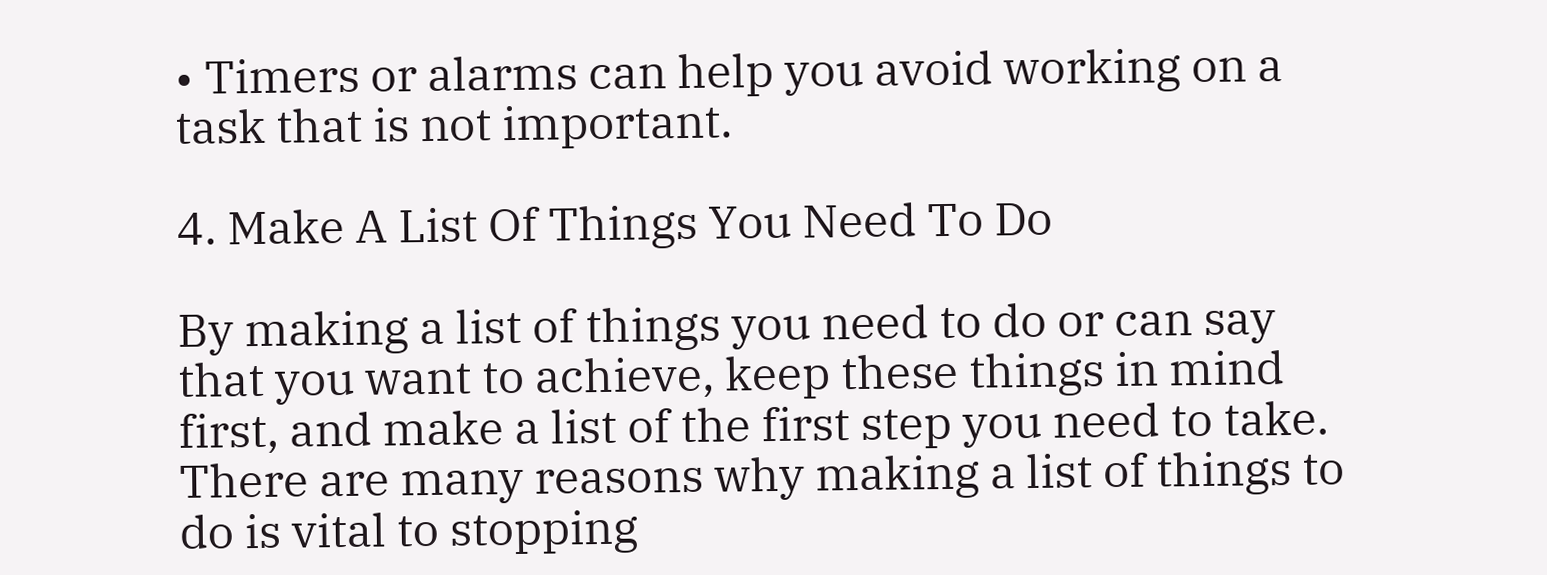• Timers or alarms can help you avoid working on a task that is not important.

4. Make A List Of Things You Need To Do

By making a list of things you need to do or can say that you want to achieve, keep these things in mind first, and make a list of the first step you need to take. There are many reasons why making a list of things to do is vital to stopping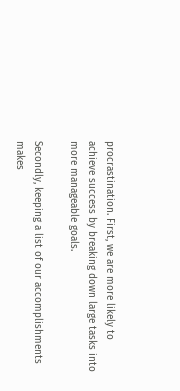procrastination. First, we are more likely to achieve success by breaking down large tasks into more manageable goals.

Secondly, keeping a list of our accomplishments makes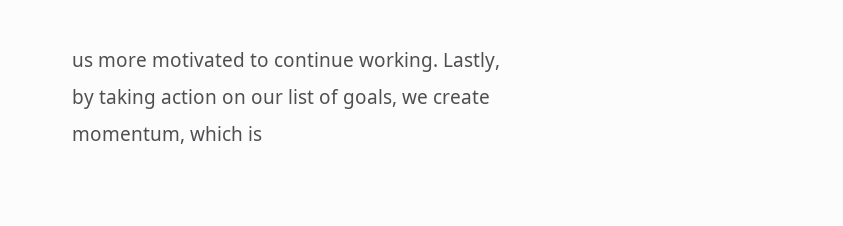us more motivated to continue working. Lastly, by taking action on our list of goals, we create momentum, which is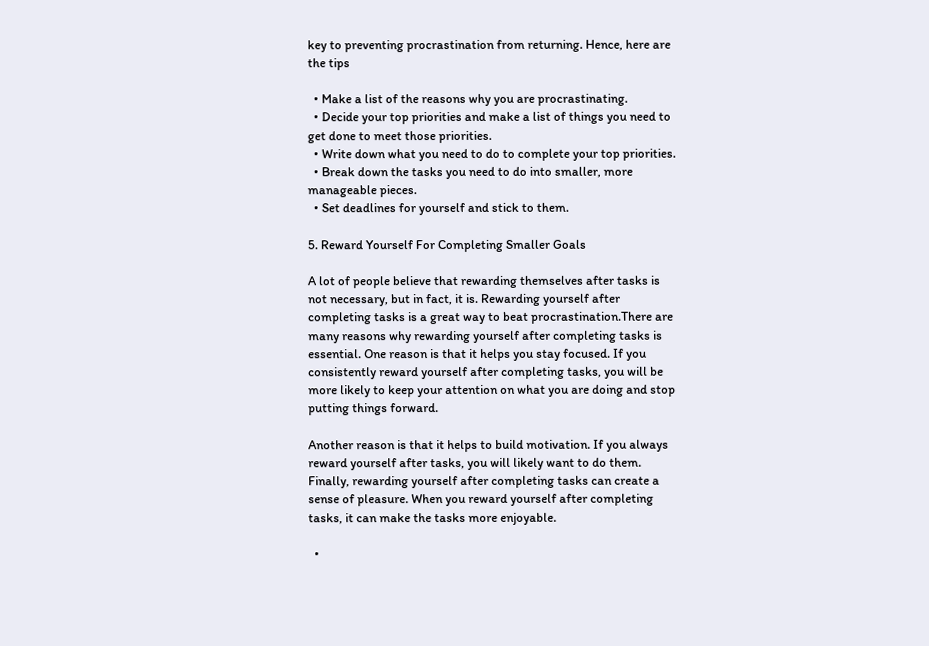key to preventing procrastination from returning. Hence, here are the tips

  • Make a list of the reasons why you are procrastinating.
  • Decide your top priorities and make a list of things you need to get done to meet those priorities.
  • Write down what you need to do to complete your top priorities.
  • Break down the tasks you need to do into smaller, more manageable pieces.
  • Set deadlines for yourself and stick to them.

5. Reward Yourself For Completing Smaller Goals

A lot of people believe that rewarding themselves after tasks is not necessary, but in fact, it is. Rewarding yourself after completing tasks is a great way to beat procrastination.There are many reasons why rewarding yourself after completing tasks is essential. One reason is that it helps you stay focused. If you consistently reward yourself after completing tasks, you will be more likely to keep your attention on what you are doing and stop putting things forward.

Another reason is that it helps to build motivation. If you always reward yourself after tasks, you will likely want to do them. Finally, rewarding yourself after completing tasks can create a sense of pleasure. When you reward yourself after completing tasks, it can make the tasks more enjoyable.

  •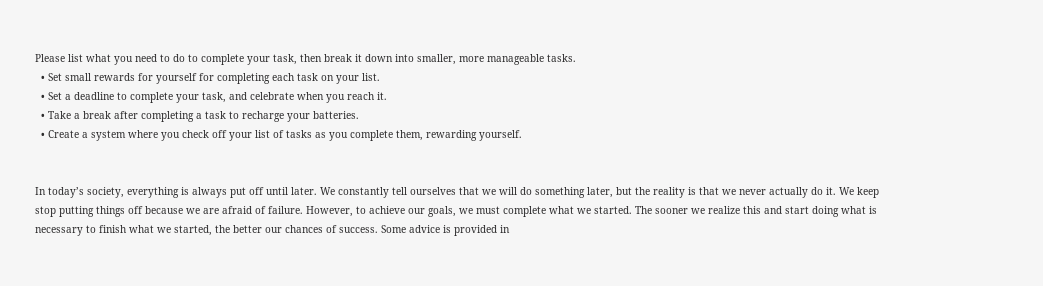Please list what you need to do to complete your task, then break it down into smaller, more manageable tasks.
  • Set small rewards for yourself for completing each task on your list.
  • Set a deadline to complete your task, and celebrate when you reach it.
  • Take a break after completing a task to recharge your batteries.
  • Create a system where you check off your list of tasks as you complete them, rewarding yourself.


In today’s society, everything is always put off until later. We constantly tell ourselves that we will do something later, but the reality is that we never actually do it. We keep stop putting things off because we are afraid of failure. However, to achieve our goals, we must complete what we started. The sooner we realize this and start doing what is necessary to finish what we started, the better our chances of success. Some advice is provided in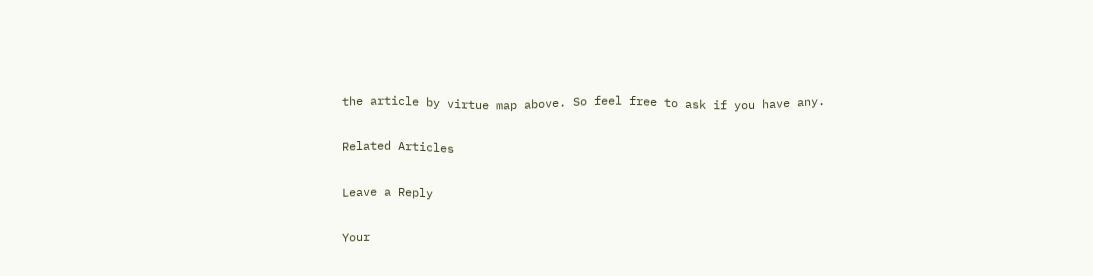the article by virtue map above. So feel free to ask if you have any.

Related Articles

Leave a Reply

Your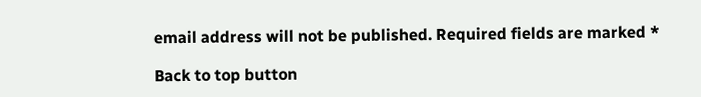email address will not be published. Required fields are marked *

Back to top button